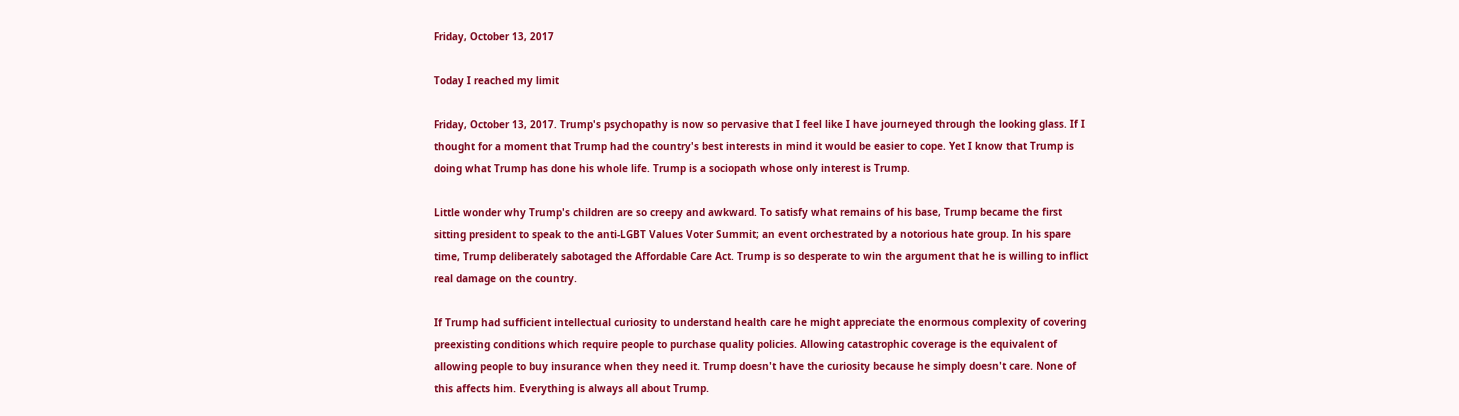Friday, October 13, 2017

Today I reached my limit

Friday, October 13, 2017. Trump's psychopathy is now so pervasive that I feel like I have journeyed through the looking glass. If I thought for a moment that Trump had the country's best interests in mind it would be easier to cope. Yet I know that Trump is doing what Trump has done his whole life. Trump is a sociopath whose only interest is Trump.

Little wonder why Trump's children are so creepy and awkward. To satisfy what remains of his base, Trump became the first sitting president to speak to the anti-LGBT Values Voter Summit; an event orchestrated by a notorious hate group. In his spare time, Trump deliberately sabotaged the Affordable Care Act. Trump is so desperate to win the argument that he is willing to inflict real damage on the country.

If Trump had sufficient intellectual curiosity to understand health care he might appreciate the enormous complexity of covering preexisting conditions which require people to purchase quality policies. Allowing catastrophic coverage is the equivalent of allowing people to buy insurance when they need it. Trump doesn't have the curiosity because he simply doesn't care. None of this affects him. Everything is always all about Trump.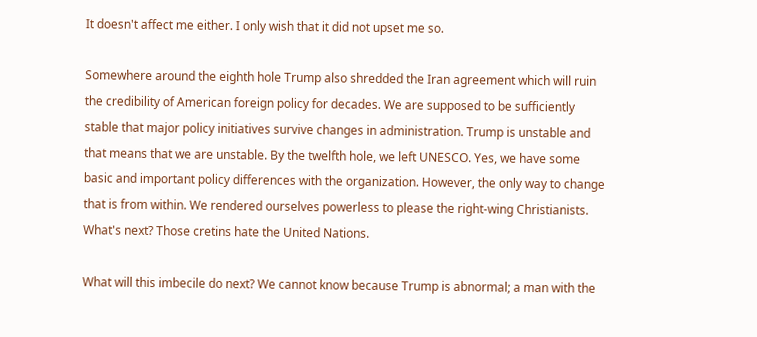It doesn't affect me either. I only wish that it did not upset me so.

Somewhere around the eighth hole Trump also shredded the Iran agreement which will ruin the credibility of American foreign policy for decades. We are supposed to be sufficiently stable that major policy initiatives survive changes in administration. Trump is unstable and that means that we are unstable. By the twelfth hole, we left UNESCO. Yes, we have some basic and important policy differences with the organization. However, the only way to change that is from within. We rendered ourselves powerless to please the right-wing Christianists. What's next? Those cretins hate the United Nations.

What will this imbecile do next? We cannot know because Trump is abnormal; a man with the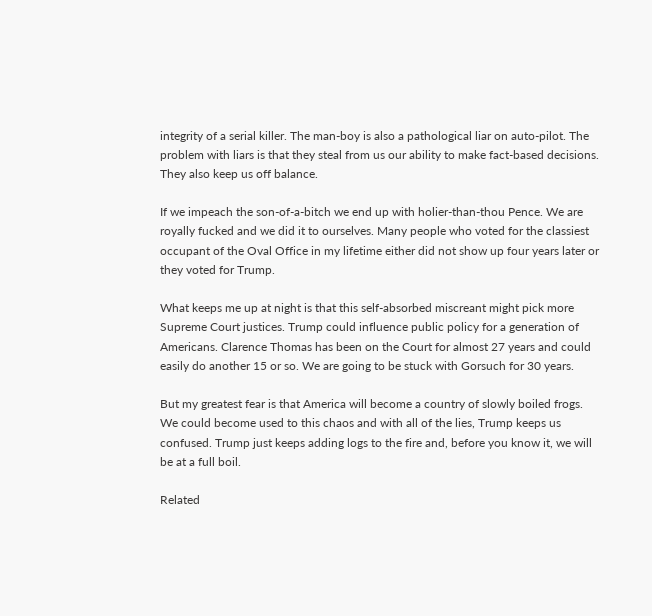integrity of a serial killer. The man-boy is also a pathological liar on auto-pilot. The problem with liars is that they steal from us our ability to make fact-based decisions. They also keep us off balance.

If we impeach the son-of-a-bitch we end up with holier-than-thou Pence. We are royally fucked and we did it to ourselves. Many people who voted for the classiest occupant of the Oval Office in my lifetime either did not show up four years later or they voted for Trump.

What keeps me up at night is that this self-absorbed miscreant might pick more Supreme Court justices. Trump could influence public policy for a generation of Americans. Clarence Thomas has been on the Court for almost 27 years and could easily do another 15 or so. We are going to be stuck with Gorsuch for 30 years.

But my greatest fear is that America will become a country of slowly boiled frogs. We could become used to this chaos and with all of the lies, Trump keeps us confused. Trump just keeps adding logs to the fire and, before you know it, we will be at a full boil.

Related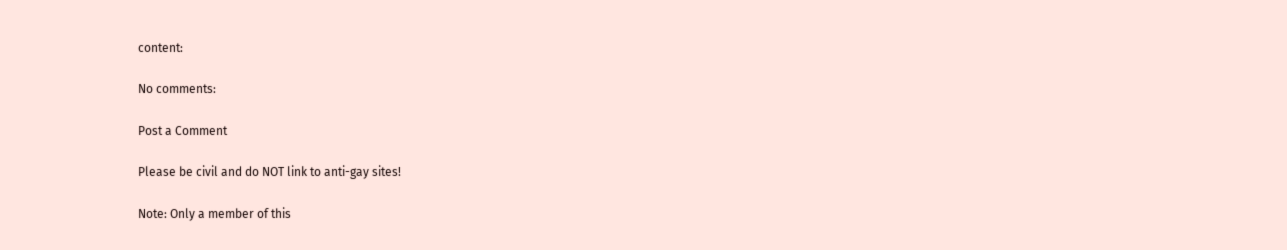content:

No comments:

Post a Comment

Please be civil and do NOT link to anti-gay sites!

Note: Only a member of this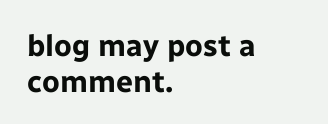blog may post a comment.